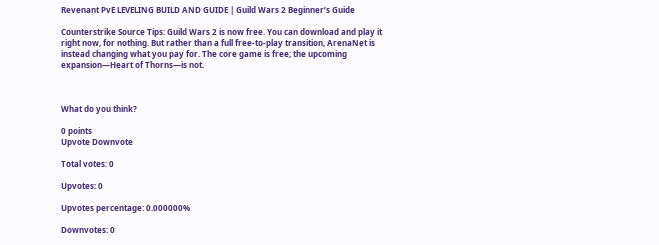Revenant PvE LEVELING BUILD AND GUIDE | Guild Wars 2 Beginner’s Guide

Counterstrike Source Tips: Guild Wars 2 is now free. You can download and play it right now, for nothing. But rather than a full free-to-play transition, ArenaNet is instead changing what you pay for. The core game is free; the upcoming expansion—Heart of Thorns—is not.



What do you think?

0 points
Upvote Downvote

Total votes: 0

Upvotes: 0

Upvotes percentage: 0.000000%

Downvotes: 0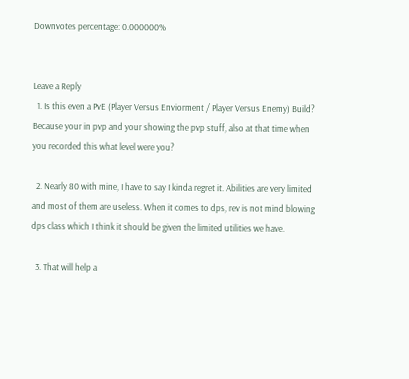Downvotes percentage: 0.000000%


Leave a Reply
  1. Is this even a PvE (Player Versus Enviorment / Player Versus Enemy) Build? Because your in pvp and your showing the pvp stuff, also at that time when you recorded this what level were you?

  2. Nearly 80 with mine, I have to say I kinda regret it. Abilities are very limited and most of them are useless. When it comes to dps, rev is not mind blowing dps class which I think it should be given the limited utilities we have.

  3. That will help a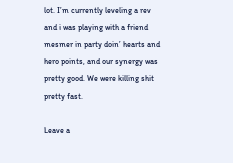lot. I’m currently leveling a rev and i was playing with a friend mesmer in party doin’ hearts and hero points, and our synergy was pretty good. We were killing shit pretty fast.

Leave a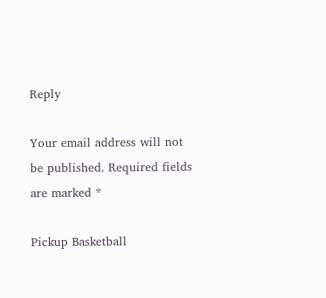Reply

Your email address will not be published. Required fields are marked *

Pickup Basketball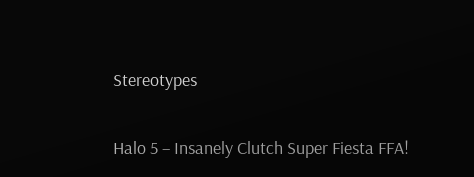Stereotypes

Halo 5 – Insanely Clutch Super Fiesta FFA!